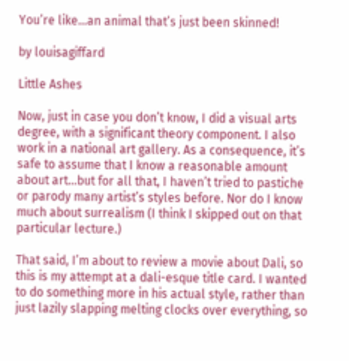You’re like…an animal that’s just been skinned!

by louisagiffard

Little Ashes

Now, just in case you don’t know, I did a visual arts degree, with a significant theory component. I also work in a national art gallery. As a consequence, it’s safe to assume that I know a reasonable amount about art…but for all that, I haven’t tried to pastiche or parody many artist’s styles before. Nor do I know much about surrealism (I think I skipped out on that particular lecture.)

That said, I’m about to review a movie about Dali, so this is my attempt at a dali-esque title card. I wanted to do something more in his actual style, rather than just lazily slapping melting clocks over everything, so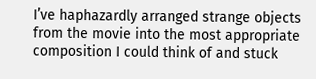I’ve haphazardly arranged strange objects from the movie into the most appropriate composition I could think of and stuck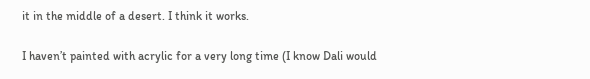it in the middle of a desert. I think it works.

I haven’t painted with acrylic for a very long time (I know Dali would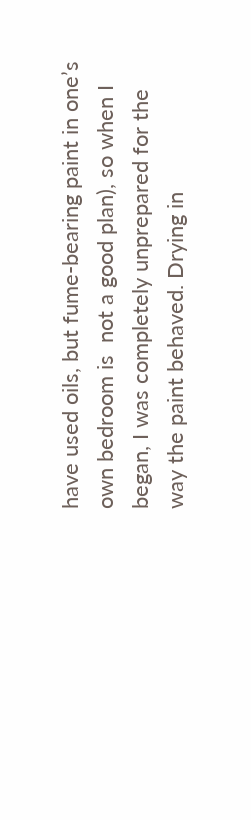have used oils, but fume-bearing paint in one’s own bedroom is  not a good plan), so when I began, I was completely unprepared for the way the paint behaved. Drying in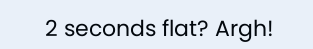2 seconds flat? Argh!